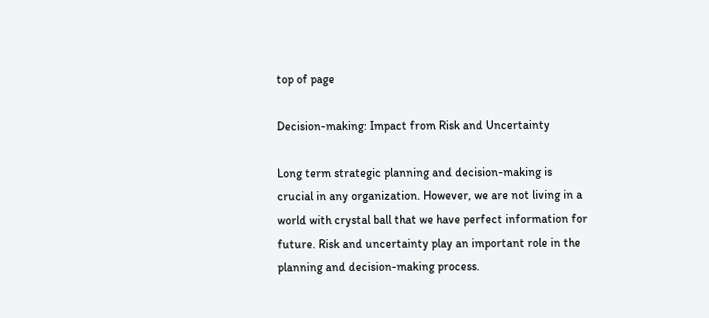top of page

Decision-making: Impact from Risk and Uncertainty

Long term strategic planning and decision-making is crucial in any organization. However, we are not living in a world with crystal ball that we have perfect information for future. Risk and uncertainty play an important role in the planning and decision-making process.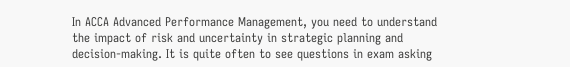In ACCA Advanced Performance Management, you need to understand the impact of risk and uncertainty in strategic planning and decision-making. It is quite often to see questions in exam asking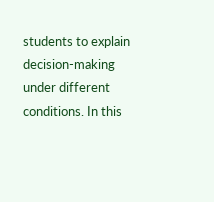students to explain decision-making under different conditions. In this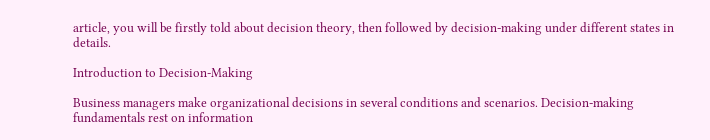article, you will be firstly told about decision theory, then followed by decision-making under different states in details.

Introduction to Decision-Making

Business managers make organizational decisions in several conditions and scenarios. Decision-making fundamentals rest on information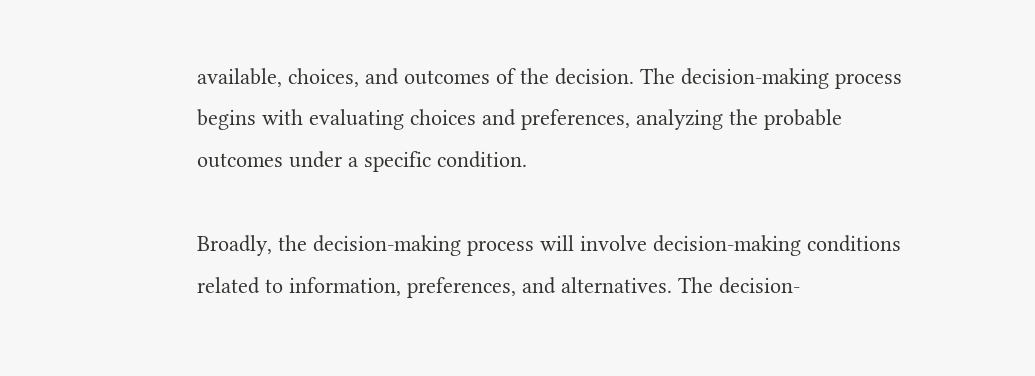available, choices, and outcomes of the decision. The decision-making process begins with evaluating choices and preferences, analyzing the probable outcomes under a specific condition.

Broadly, the decision-making process will involve decision-making conditions related to information, preferences, and alternatives. The decision-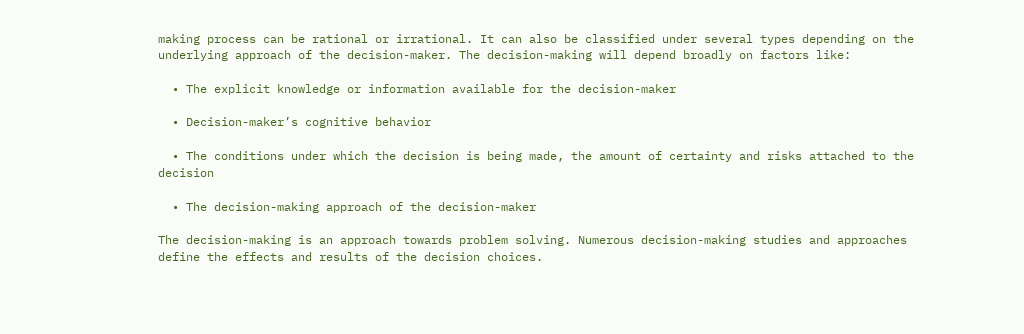making process can be rational or irrational. It can also be classified under several types depending on the underlying approach of the decision-maker. The decision-making will depend broadly on factors like:

  • The explicit knowledge or information available for the decision-maker

  • Decision-maker’s cognitive behavior

  • The conditions under which the decision is being made, the amount of certainty and risks attached to the decision

  • The decision-making approach of the decision-maker

The decision-making is an approach towards problem solving. Numerous decision-making studies and approaches define the effects and results of the decision choices.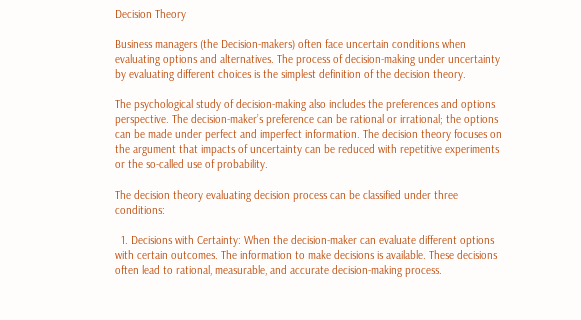Decision Theory

Business managers (the Decision-makers) often face uncertain conditions when evaluating options and alternatives. The process of decision-making under uncertainty by evaluating different choices is the simplest definition of the decision theory.

The psychological study of decision-making also includes the preferences and options perspective. The decision-maker’s preference can be rational or irrational; the options can be made under perfect and imperfect information. The decision theory focuses on the argument that impacts of uncertainty can be reduced with repetitive experiments or the so-called use of probability.

The decision theory evaluating decision process can be classified under three conditions:

  1. Decisions with Certainty: When the decision-maker can evaluate different options with certain outcomes. The information to make decisions is available. These decisions often lead to rational, measurable, and accurate decision-making process.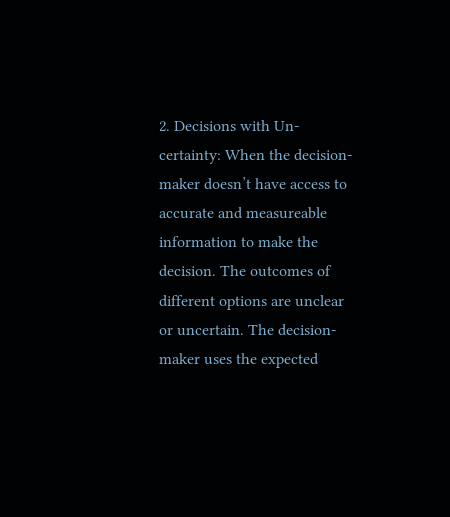2. Decisions with Un-certainty: When the decision-maker doesn’t have access to accurate and measureable information to make the decision. The outcomes of different options are unclear or uncertain. The decision-maker uses the expected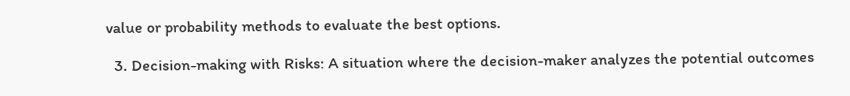value or probability methods to evaluate the best options.

  3. Decision-making with Risks: A situation where the decision-maker analyzes the potential outcomes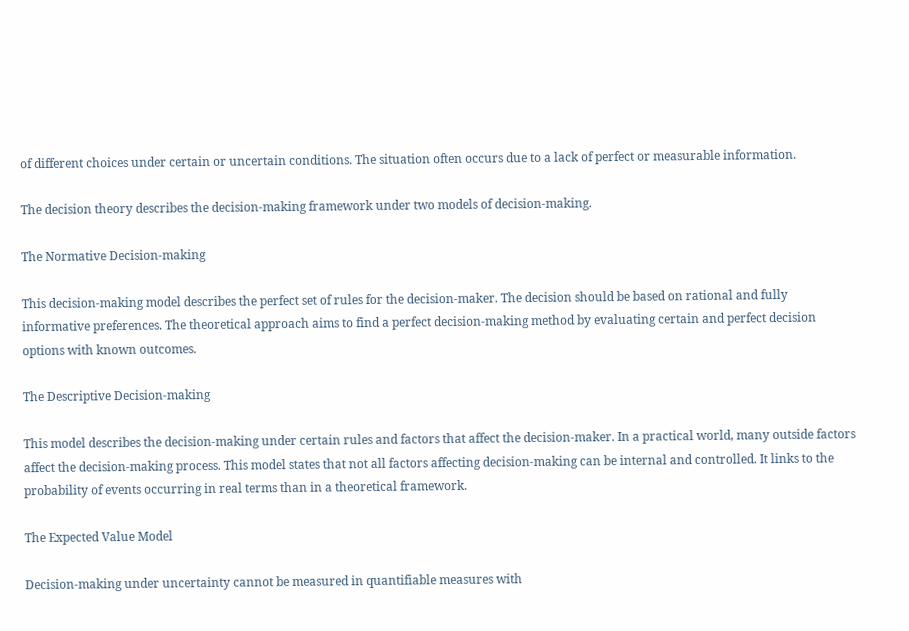of different choices under certain or uncertain conditions. The situation often occurs due to a lack of perfect or measurable information.

The decision theory describes the decision-making framework under two models of decision-making.

The Normative Decision-making

This decision-making model describes the perfect set of rules for the decision-maker. The decision should be based on rational and fully informative preferences. The theoretical approach aims to find a perfect decision-making method by evaluating certain and perfect decision options with known outcomes.

The Descriptive Decision-making

This model describes the decision-making under certain rules and factors that affect the decision-maker. In a practical world, many outside factors affect the decision-making process. This model states that not all factors affecting decision-making can be internal and controlled. It links to the probability of events occurring in real terms than in a theoretical framework.

The Expected Value Model

Decision-making under uncertainty cannot be measured in quantifiable measures with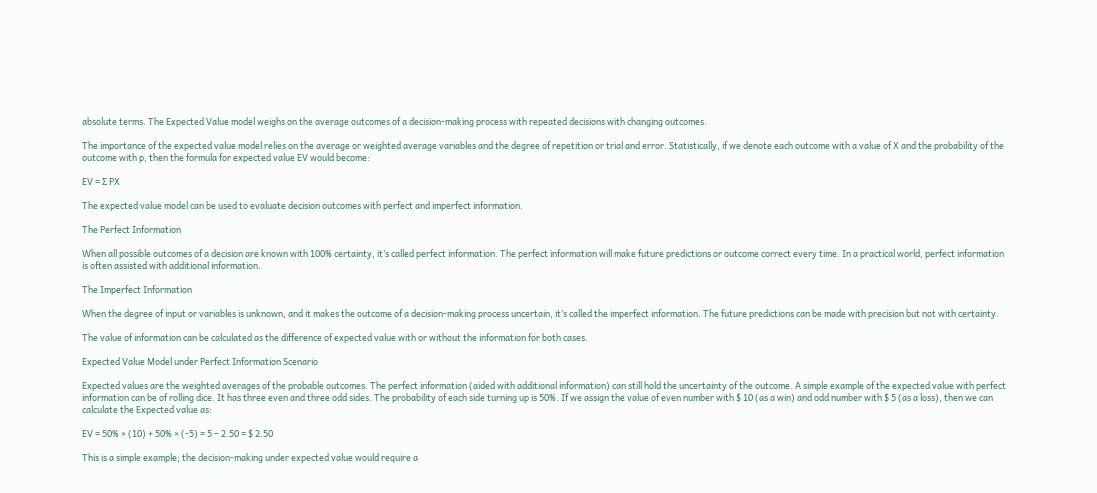absolute terms. The Expected Value model weighs on the average outcomes of a decision-making process with repeated decisions with changing outcomes.

The importance of the expected value model relies on the average or weighted average variables and the degree of repetition or trial and error. Statistically, if we denote each outcome with a value of X and the probability of the outcome with p, then the formula for expected value EV would become:

EV = ∑ PX

The expected value model can be used to evaluate decision outcomes with perfect and imperfect information.

The Perfect Information

When all possible outcomes of a decision are known with 100% certainty, it’s called perfect information. The perfect information will make future predictions or outcome correct every time. In a practical world, perfect information is often assisted with additional information.

The Imperfect Information

When the degree of input or variables is unknown, and it makes the outcome of a decision-making process uncertain, it’s called the imperfect information. The future predictions can be made with precision but not with certainty.

The value of information can be calculated as the difference of expected value with or without the information for both cases.

Expected Value Model under Perfect Information Scenario

Expected values are the weighted averages of the probable outcomes. The perfect information (aided with additional information) can still hold the uncertainty of the outcome. A simple example of the expected value with perfect information can be of rolling dice. It has three even and three odd sides. The probability of each side turning up is 50%. If we assign the value of even number with $ 10 (as a win) and odd number with $ 5 (as a loss), then we can calculate the Expected value as:

EV = 50% × (10) + 50% × (-5) = 5 – 2.50 = $ 2.50

This is a simple example; the decision-making under expected value would require a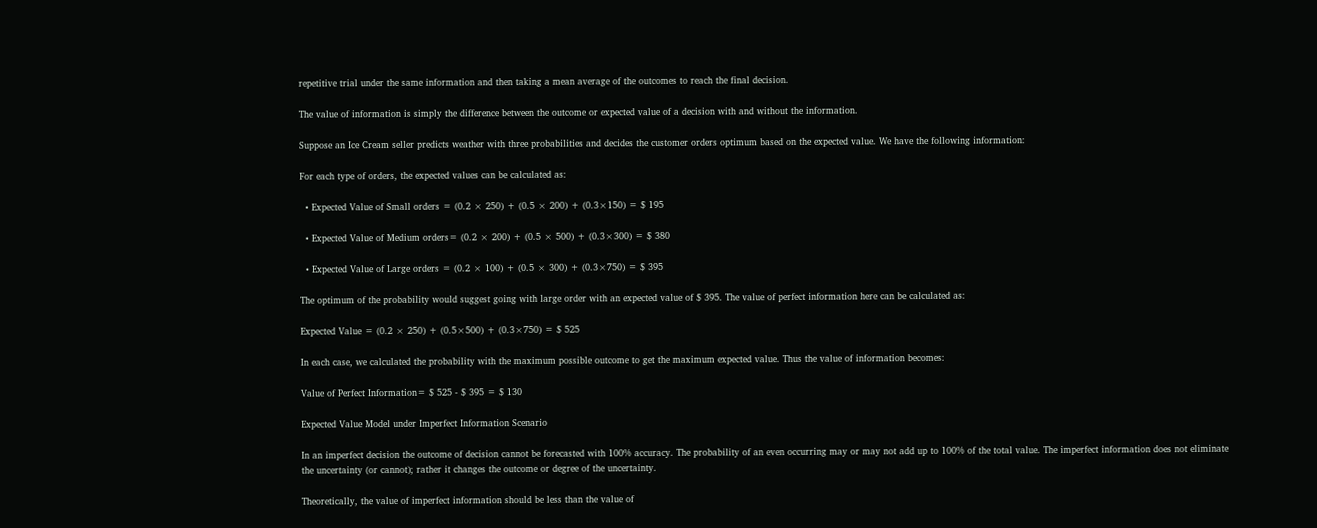repetitive trial under the same information and then taking a mean average of the outcomes to reach the final decision.

The value of information is simply the difference between the outcome or expected value of a decision with and without the information.

Suppose an Ice Cream seller predicts weather with three probabilities and decides the customer orders optimum based on the expected value. We have the following information:

For each type of orders, the expected values can be calculated as:

  • Expected Value of Small orders = (0.2 × 250) + (0.5 × 200) + (0.3×150) = $ 195

  • Expected Value of Medium orders= (0.2 × 200) + (0.5 × 500) + (0.3×300) = $ 380

  • Expected Value of Large orders = (0.2 × 100) + (0.5 × 300) + (0.3×750) = $ 395

The optimum of the probability would suggest going with large order with an expected value of $ 395. The value of perfect information here can be calculated as:

Expected Value = (0.2 × 250) + (0.5×500) + (0.3×750) = $ 525

In each case, we calculated the probability with the maximum possible outcome to get the maximum expected value. Thus the value of information becomes:

Value of Perfect Information= $ 525 - $ 395 = $ 130

Expected Value Model under Imperfect Information Scenario

In an imperfect decision the outcome of decision cannot be forecasted with 100% accuracy. The probability of an even occurring may or may not add up to 100% of the total value. The imperfect information does not eliminate the uncertainty (or cannot); rather it changes the outcome or degree of the uncertainty.

Theoretically, the value of imperfect information should be less than the value of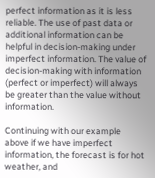perfect information as it is less reliable. The use of past data or additional information can be helpful in decision-making under imperfect information. The value of decision-making with information (perfect or imperfect) will always be greater than the value without information.

Continuing with our example above if we have imperfect information, the forecast is for hot weather, and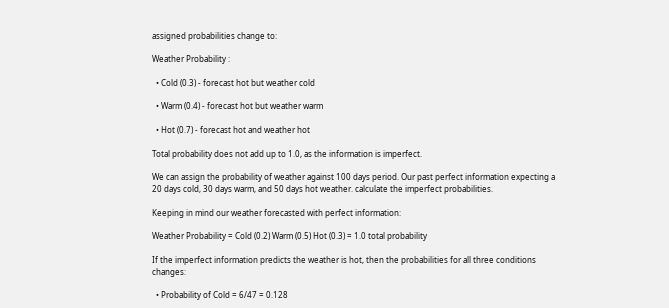assigned probabilities change to:

Weather Probability :

  • Cold (0.3) - forecast hot but weather cold

  • Warm (0.4) - forecast hot but weather warm

  • Hot (0.7) - forecast hot and weather hot

Total probability does not add up to 1.0, as the information is imperfect.

We can assign the probability of weather against 100 days period. Our past perfect information expecting a 20 days cold, 30 days warm, and 50 days hot weather. calculate the imperfect probabilities.

Keeping in mind our weather forecasted with perfect information:

Weather Probability = Cold (0.2) Warm (0.5) Hot (0.3) = 1.0 total probability

If the imperfect information predicts the weather is hot, then the probabilities for all three conditions changes:

  • Probability of Cold = 6/47 = 0.128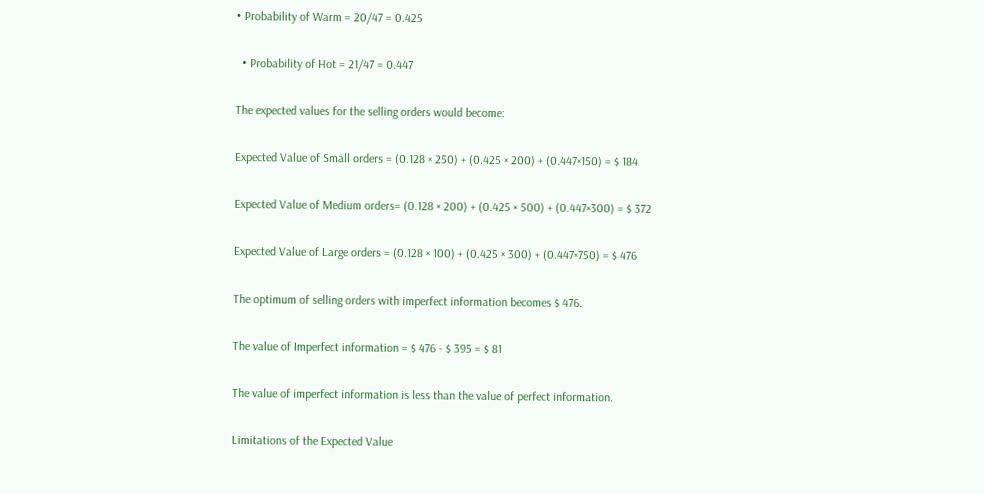• Probability of Warm = 20/47 = 0.425

  • Probability of Hot = 21/47 = 0.447

The expected values for the selling orders would become:

Expected Value of Small orders = (0.128 × 250) + (0.425 × 200) + (0.447×150) = $ 184

Expected Value of Medium orders= (0.128 × 200) + (0.425 × 500) + (0.447×300) = $ 372

Expected Value of Large orders = (0.128 × 100) + (0.425 × 300) + (0.447×750) = $ 476

The optimum of selling orders with imperfect information becomes $ 476.

The value of Imperfect information = $ 476 - $ 395 = $ 81

The value of imperfect information is less than the value of perfect information.

Limitations of the Expected Value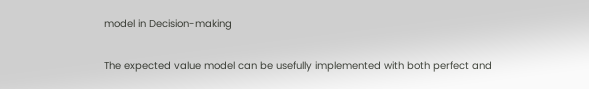model in Decision-making

The expected value model can be usefully implemented with both perfect and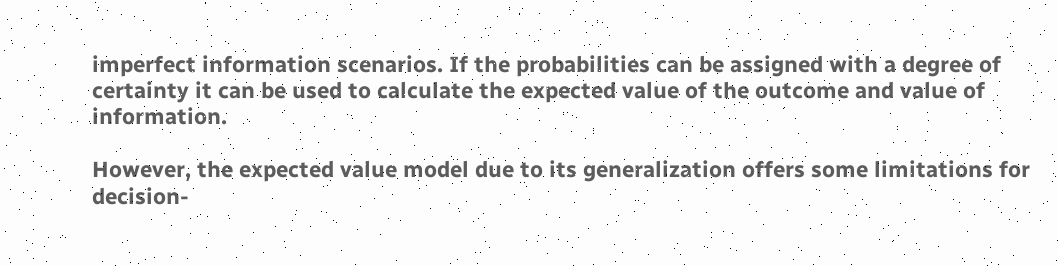imperfect information scenarios. If the probabilities can be assigned with a degree of certainty it can be used to calculate the expected value of the outcome and value of information.

However, the expected value model due to its generalization offers some limitations for decision-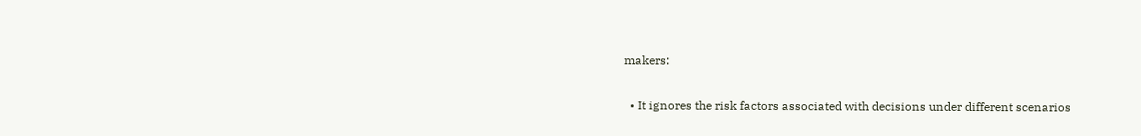makers:

  • It ignores the risk factors associated with decisions under different scenarios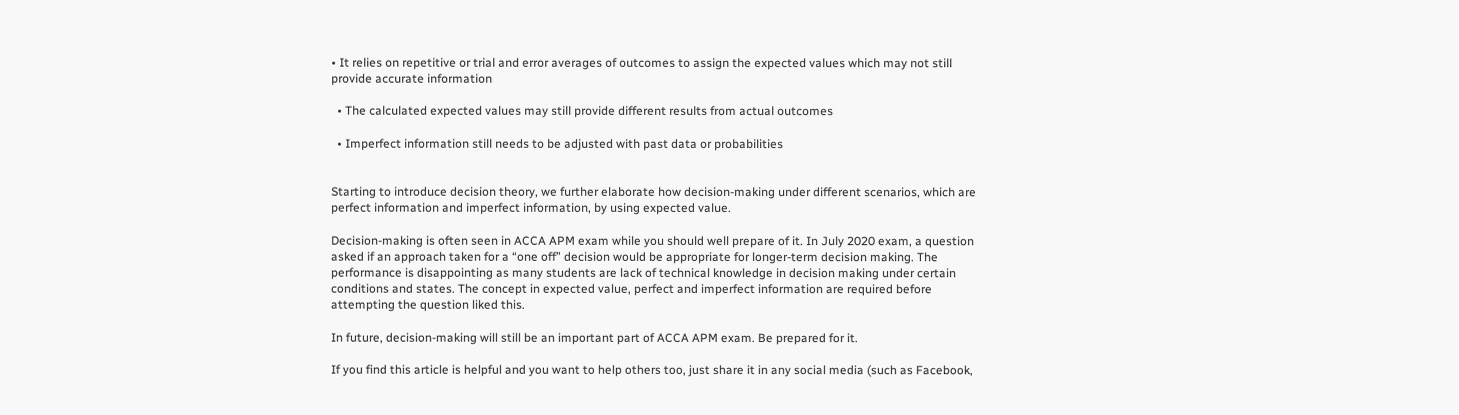• It relies on repetitive or trial and error averages of outcomes to assign the expected values which may not still provide accurate information

  • The calculated expected values may still provide different results from actual outcomes

  • Imperfect information still needs to be adjusted with past data or probabilities


Starting to introduce decision theory, we further elaborate how decision-making under different scenarios, which are perfect information and imperfect information, by using expected value.

Decision-making is often seen in ACCA APM exam while you should well prepare of it. In July 2020 exam, a question asked if an approach taken for a “one off” decision would be appropriate for longer-term decision making. The performance is disappointing as many students are lack of technical knowledge in decision making under certain conditions and states. The concept in expected value, perfect and imperfect information are required before attempting the question liked this.

In future, decision-making will still be an important part of ACCA APM exam. Be prepared for it.

If you find this article is helpful and you want to help others too, just share it in any social media (such as Facebook,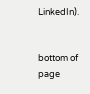LinkedIn).


bottom of page